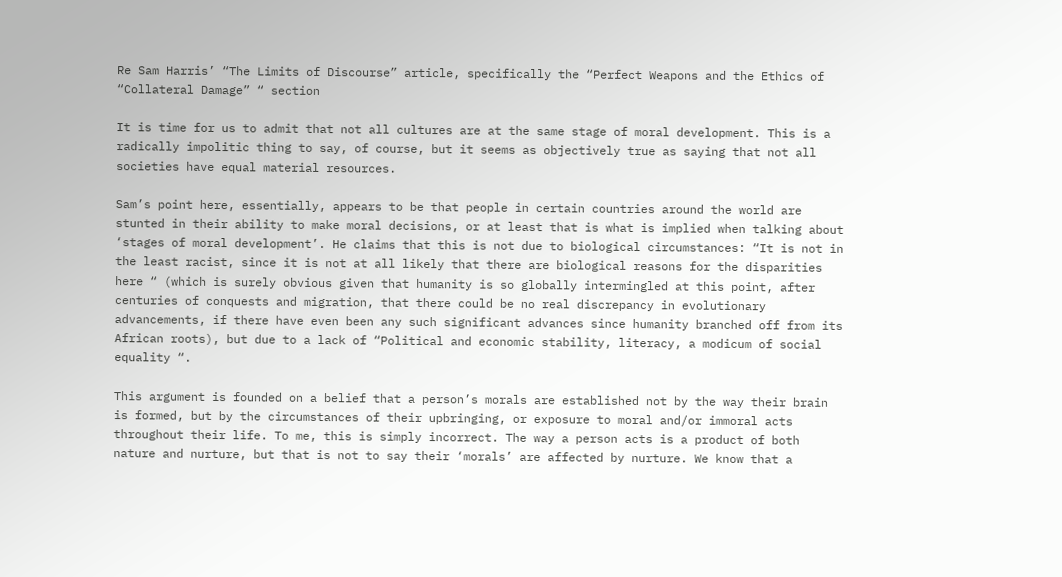Re Sam Harris’ “The Limits of Discourse” article, specifically the “Perfect Weapons and the Ethics of “Collateral Damage” “ section

It is time for us to admit that not all cultures are at the same stage of moral development. This is a radically impolitic thing to say, of course, but it seems as objectively true as saying that not all societies have equal material resources.

Sam’s point here, essentially, appears to be that people in certain countries around the world are stunted in their ability to make moral decisions, or at least that is what is implied when talking about ‘stages of moral development’. He claims that this is not due to biological circumstances: “It is not in the least racist, since it is not at all likely that there are biological reasons for the disparities here “ (which is surely obvious given that humanity is so globally intermingled at this point, after centuries of conquests and migration, that there could be no real discrepancy in evolutionary advancements, if there have even been any such significant advances since humanity branched off from its African roots), but due to a lack of “Political and economic stability, literacy, a modicum of social equality “.

This argument is founded on a belief that a person’s morals are established not by the way their brain is formed, but by the circumstances of their upbringing, or exposure to moral and/or immoral acts throughout their life. To me, this is simply incorrect. The way a person acts is a product of both nature and nurture, but that is not to say their ‘morals’ are affected by nurture. We know that a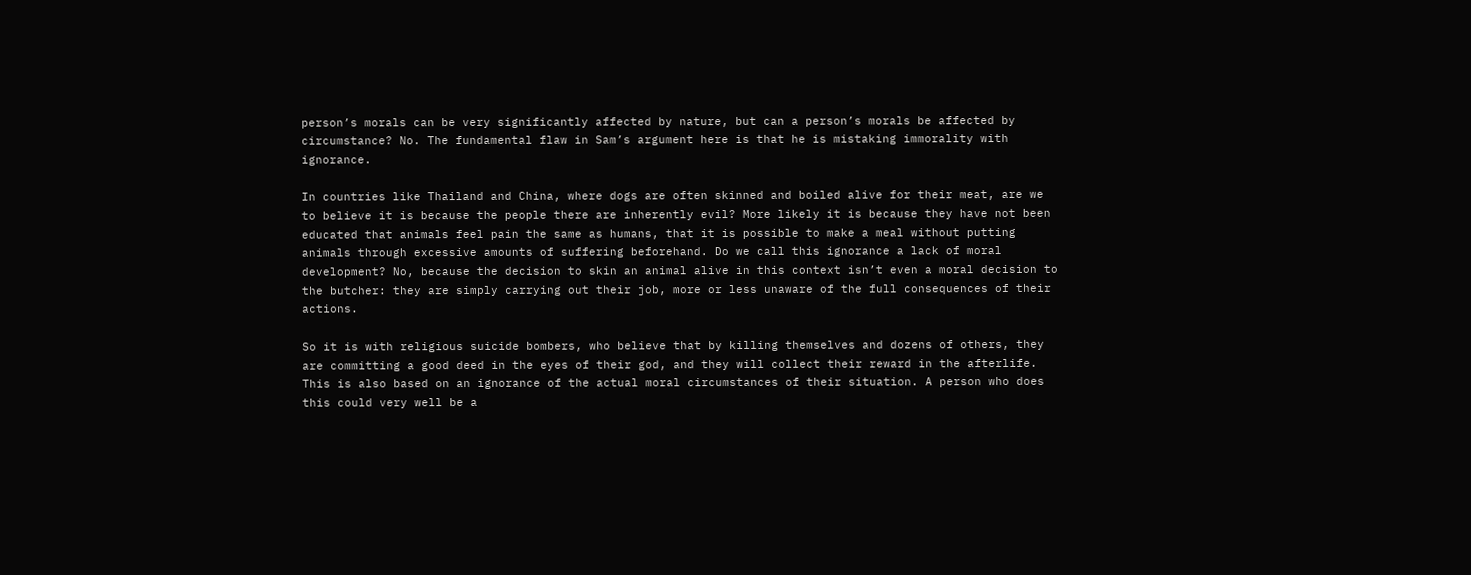person’s morals can be very significantly affected by nature, but can a person’s morals be affected by circumstance? No. The fundamental flaw in Sam’s argument here is that he is mistaking immorality with ignorance.

In countries like Thailand and China, where dogs are often skinned and boiled alive for their meat, are we to believe it is because the people there are inherently evil? More likely it is because they have not been educated that animals feel pain the same as humans, that it is possible to make a meal without putting animals through excessive amounts of suffering beforehand. Do we call this ignorance a lack of moral development? No, because the decision to skin an animal alive in this context isn’t even a moral decision to the butcher: they are simply carrying out their job, more or less unaware of the full consequences of their actions.

So it is with religious suicide bombers, who believe that by killing themselves and dozens of others, they are committing a good deed in the eyes of their god, and they will collect their reward in the afterlife. This is also based on an ignorance of the actual moral circumstances of their situation. A person who does this could very well be a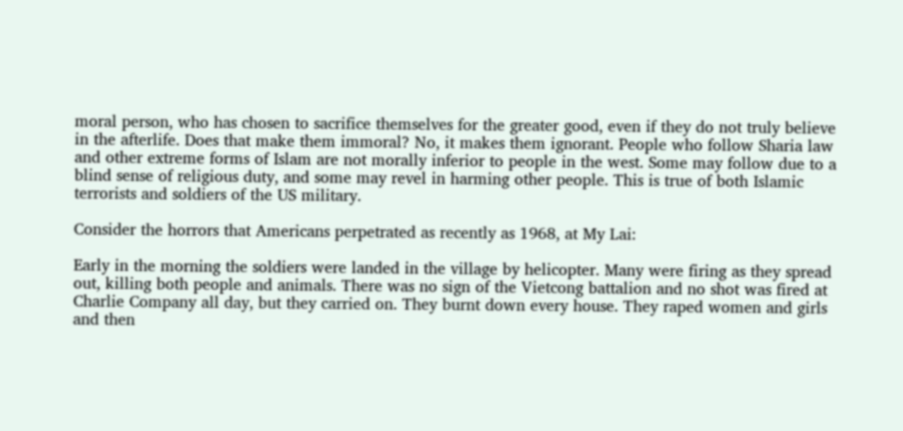moral person, who has chosen to sacrifice themselves for the greater good, even if they do not truly believe in the afterlife. Does that make them immoral? No, it makes them ignorant. People who follow Sharia law and other extreme forms of Islam are not morally inferior to people in the west. Some may follow due to a blind sense of religious duty, and some may revel in harming other people. This is true of both Islamic terrorists and soldiers of the US military.

Consider the horrors that Americans perpetrated as recently as 1968, at My Lai:

Early in the morning the soldiers were landed in the village by helicopter. Many were firing as they spread out, killing both people and animals. There was no sign of the Vietcong battalion and no shot was fired at Charlie Company all day, but they carried on. They burnt down every house. They raped women and girls and then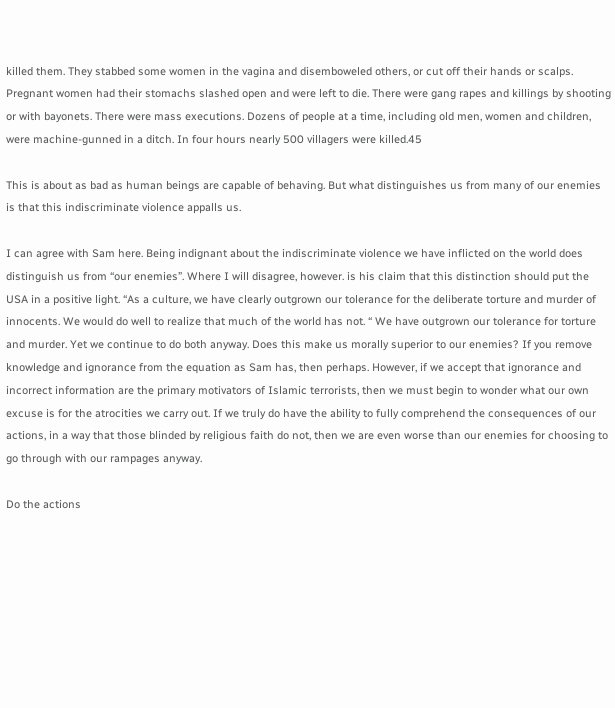killed them. They stabbed some women in the vagina and disemboweled others, or cut off their hands or scalps. Pregnant women had their stomachs slashed open and were left to die. There were gang rapes and killings by shooting or with bayonets. There were mass executions. Dozens of people at a time, including old men, women and children, were machine-gunned in a ditch. In four hours nearly 500 villagers were killed.45

This is about as bad as human beings are capable of behaving. But what distinguishes us from many of our enemies is that this indiscriminate violence appalls us.

I can agree with Sam here. Being indignant about the indiscriminate violence we have inflicted on the world does distinguish us from “our enemies”. Where I will disagree, however. is his claim that this distinction should put the USA in a positive light. “As a culture, we have clearly outgrown our tolerance for the deliberate torture and murder of innocents. We would do well to realize that much of the world has not. “ We have outgrown our tolerance for torture and murder. Yet we continue to do both anyway. Does this make us morally superior to our enemies? If you remove knowledge and ignorance from the equation as Sam has, then perhaps. However, if we accept that ignorance and incorrect information are the primary motivators of Islamic terrorists, then we must begin to wonder what our own excuse is for the atrocities we carry out. If we truly do have the ability to fully comprehend the consequences of our actions, in a way that those blinded by religious faith do not, then we are even worse than our enemies for choosing to go through with our rampages anyway.

Do the actions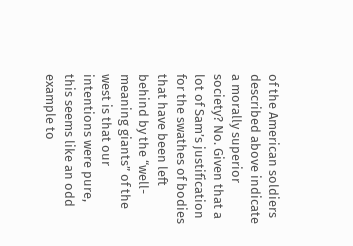of the American soldiers described above indicate a morally superior society? No. Given that a lot of Sam’s justification for the swathes of bodies that have been left behind by the “well-meaning giants” of the west is that our intentions were pure, this seems like an odd example to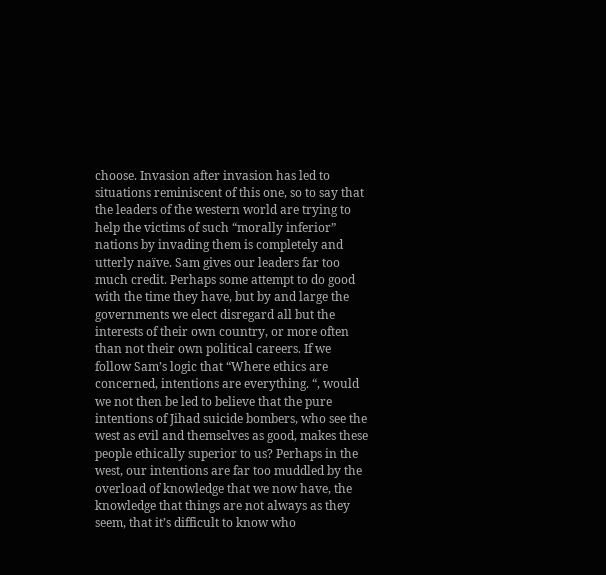choose. Invasion after invasion has led to situations reminiscent of this one, so to say that the leaders of the western world are trying to help the victims of such “morally inferior” nations by invading them is completely and utterly naïve. Sam gives our leaders far too much credit. Perhaps some attempt to do good with the time they have, but by and large the governments we elect disregard all but the interests of their own country, or more often than not their own political careers. If we follow Sam’s logic that “Where ethics are concerned, intentions are everything. “, would we not then be led to believe that the pure intentions of Jihad suicide bombers, who see the west as evil and themselves as good, makes these people ethically superior to us? Perhaps in the west, our intentions are far too muddled by the overload of knowledge that we now have, the knowledge that things are not always as they seem, that it’s difficult to know who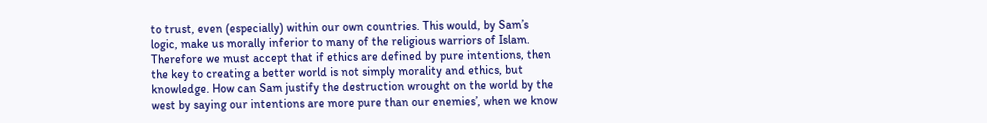to trust, even (especially) within our own countries. This would, by Sam’s logic, make us morally inferior to many of the religious warriors of Islam. Therefore we must accept that if ethics are defined by pure intentions, then the key to creating a better world is not simply morality and ethics, but knowledge. How can Sam justify the destruction wrought on the world by the west by saying our intentions are more pure than our enemies’, when we know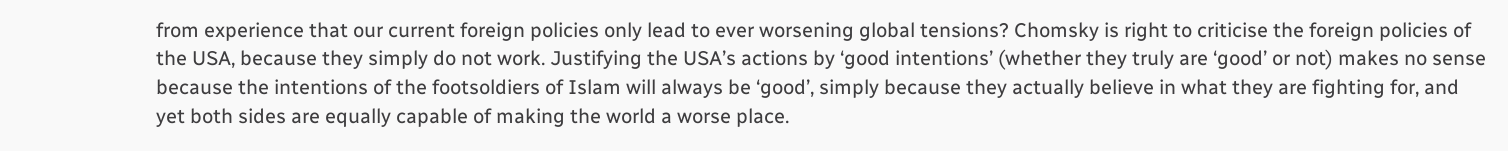from experience that our current foreign policies only lead to ever worsening global tensions? Chomsky is right to criticise the foreign policies of the USA, because they simply do not work. Justifying the USA’s actions by ‘good intentions’ (whether they truly are ‘good’ or not) makes no sense because the intentions of the footsoldiers of Islam will always be ‘good’, simply because they actually believe in what they are fighting for, and yet both sides are equally capable of making the world a worse place.